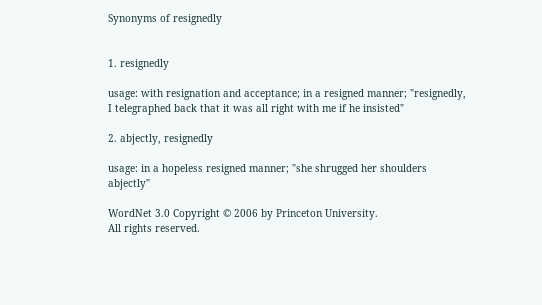Synonyms of resignedly


1. resignedly

usage: with resignation and acceptance; in a resigned manner; "resignedly, I telegraphed back that it was all right with me if he insisted"

2. abjectly, resignedly

usage: in a hopeless resigned manner; "she shrugged her shoulders abjectly"

WordNet 3.0 Copyright © 2006 by Princeton University.
All rights reserved.